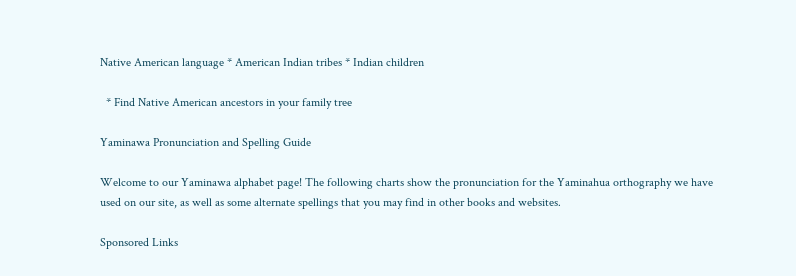Native American language * American Indian tribes * Indian children

  * Find Native American ancestors in your family tree

Yaminawa Pronunciation and Spelling Guide

Welcome to our Yaminawa alphabet page! The following charts show the pronunciation for the Yaminahua orthography we have used on our site, as well as some alternate spellings that you may find in other books and websites.

Sponsored Links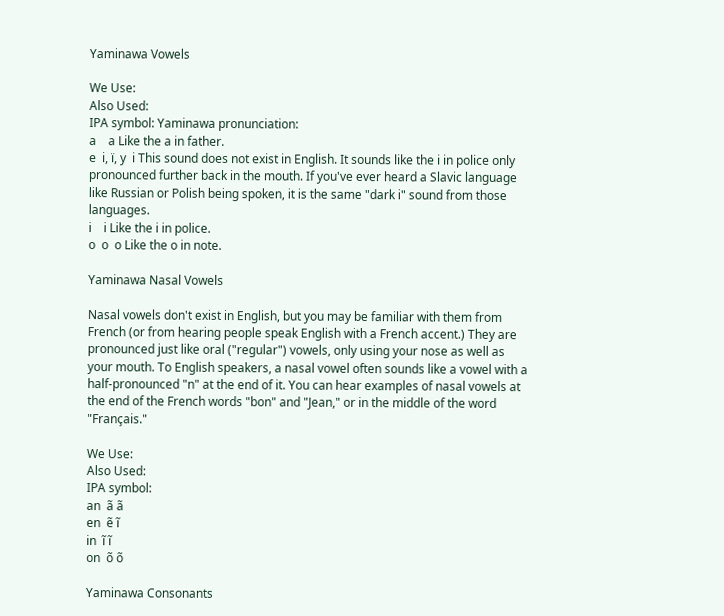Yaminawa Vowels

We Use:
Also Used:
IPA symbol: Yaminawa pronunciation:
a    a Like the a in father.
e  i, ï, y  i This sound does not exist in English. It sounds like the i in police only pronounced further back in the mouth. If you've ever heard a Slavic language like Russian or Polish being spoken, it is the same "dark i" sound from those languages.
i    i Like the i in police.
o  o  o Like the o in note.

Yaminawa Nasal Vowels

Nasal vowels don't exist in English, but you may be familiar with them from French (or from hearing people speak English with a French accent.) They are pronounced just like oral ("regular") vowels, only using your nose as well as your mouth. To English speakers, a nasal vowel often sounds like a vowel with a half-pronounced "n" at the end of it. You can hear examples of nasal vowels at the end of the French words "bon" and "Jean," or in the middle of the word "Français."

We Use:
Also Used:
IPA symbol:
an  ã ã
en  ẽ ĩ
in  ĩ ĩ
on  õ õ

Yaminawa Consonants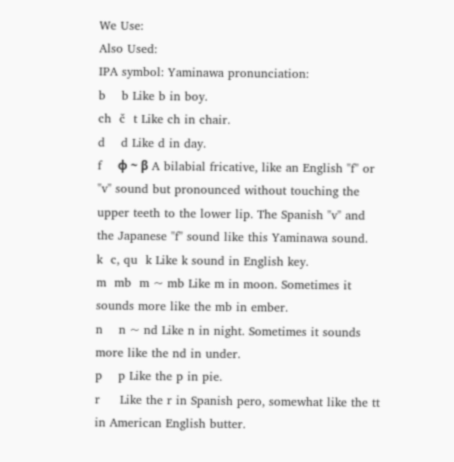We Use:
Also Used:
IPA symbol: Yaminawa pronunciation:
b    b Like b in boy.
ch  č  t Like ch in chair.
d    d Like d in day.
f    φ ~ β A bilabial fricative, like an English "f" or "v" sound but pronounced without touching the upper teeth to the lower lip. The Spanish "v" and the Japanese "f" sound like this Yaminawa sound.
k  c, qu  k Like k sound in English key.
m  mb  m ~ mb Like m in moon. Sometimes it sounds more like the mb in ember.
n    n ~ nd Like n in night. Sometimes it sounds more like the nd in under.
p    p Like the p in pie.
r     Like the r in Spanish pero, somewhat like the tt in American English butter.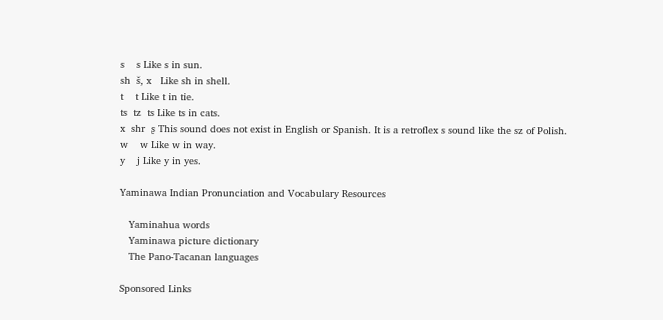s    s Like s in sun.
sh  š, x   Like sh in shell.
t    t Like t in tie.
ts  tz  ts Like ts in cats.
x  shr  ʂ This sound does not exist in English or Spanish. It is a retroflex s sound like the sz of Polish.
w    w Like w in way.
y    j Like y in yes.

Yaminawa Indian Pronunciation and Vocabulary Resources

   Yaminahua words
   Yaminawa picture dictionary
   The Pano-Tacanan languages

Sponsored Links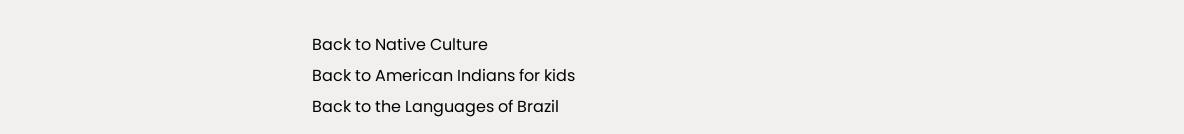Back to Native Culture
Back to American Indians for kids
Back to the Languages of Brazil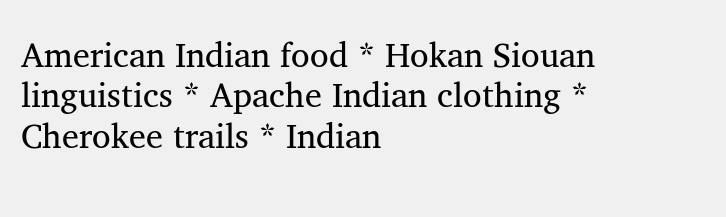American Indian food * Hokan Siouan linguistics * Apache Indian clothing * Cherokee trails * Indian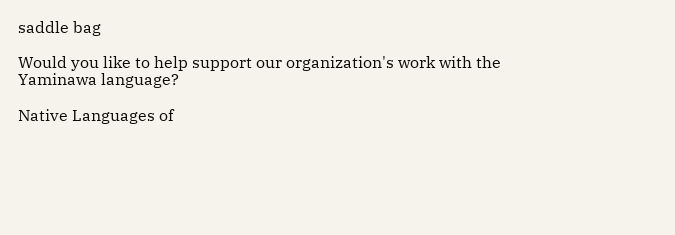saddle bag

Would you like to help support our organization's work with the Yaminawa language?

Native Languages of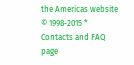the Americas website © 1998-2015 * Contacts and FAQ page